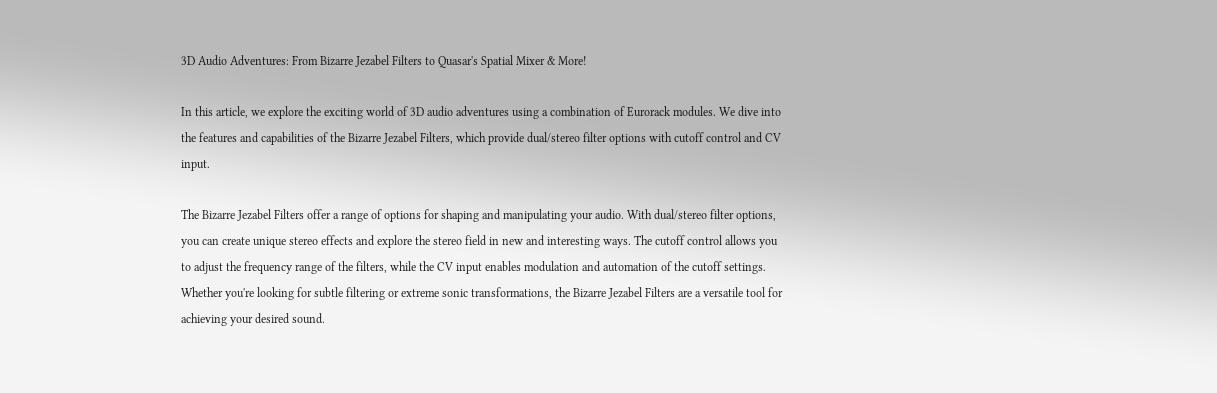3D Audio Adventures: From Bizarre Jezabel Filters to Quasar's Spatial Mixer & More!

In this article, we explore the exciting world of 3D audio adventures using a combination of Eurorack modules. We dive into the features and capabilities of the Bizarre Jezabel Filters, which provide dual/stereo filter options with cutoff control and CV input.

The Bizarre Jezabel Filters offer a range of options for shaping and manipulating your audio. With dual/stereo filter options, you can create unique stereo effects and explore the stereo field in new and interesting ways. The cutoff control allows you to adjust the frequency range of the filters, while the CV input enables modulation and automation of the cutoff settings. Whether you're looking for subtle filtering or extreme sonic transformations, the Bizarre Jezabel Filters are a versatile tool for achieving your desired sound.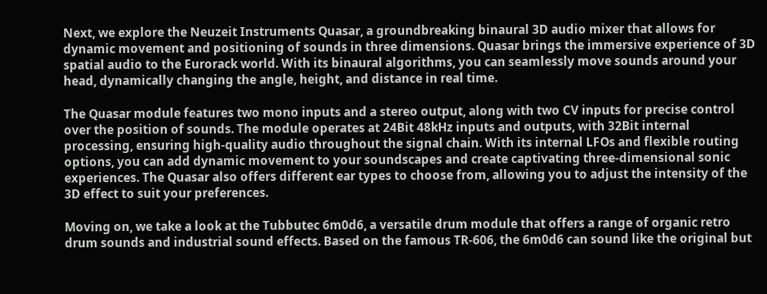Next, we explore the Neuzeit Instruments Quasar, a groundbreaking binaural 3D audio mixer that allows for dynamic movement and positioning of sounds in three dimensions. Quasar brings the immersive experience of 3D spatial audio to the Eurorack world. With its binaural algorithms, you can seamlessly move sounds around your head, dynamically changing the angle, height, and distance in real time.

The Quasar module features two mono inputs and a stereo output, along with two CV inputs for precise control over the position of sounds. The module operates at 24Bit 48kHz inputs and outputs, with 32Bit internal processing, ensuring high-quality audio throughout the signal chain. With its internal LFOs and flexible routing options, you can add dynamic movement to your soundscapes and create captivating three-dimensional sonic experiences. The Quasar also offers different ear types to choose from, allowing you to adjust the intensity of the 3D effect to suit your preferences.

Moving on, we take a look at the Tubbutec 6m0d6, a versatile drum module that offers a range of organic retro drum sounds and industrial sound effects. Based on the famous TR-606, the 6m0d6 can sound like the original but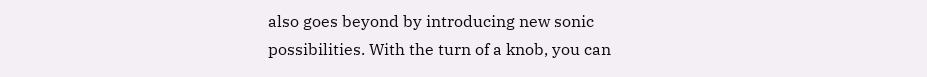also goes beyond by introducing new sonic possibilities. With the turn of a knob, you can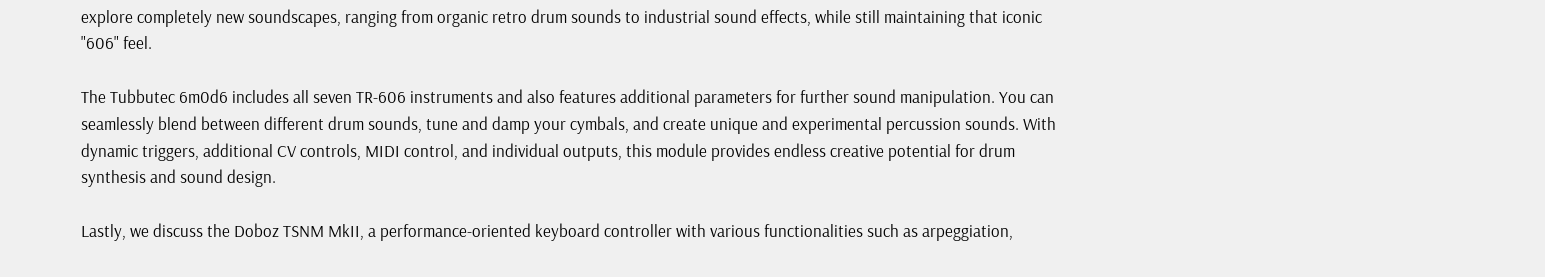explore completely new soundscapes, ranging from organic retro drum sounds to industrial sound effects, while still maintaining that iconic "606" feel.

The Tubbutec 6m0d6 includes all seven TR-606 instruments and also features additional parameters for further sound manipulation. You can seamlessly blend between different drum sounds, tune and damp your cymbals, and create unique and experimental percussion sounds. With dynamic triggers, additional CV controls, MIDI control, and individual outputs, this module provides endless creative potential for drum synthesis and sound design.

Lastly, we discuss the Doboz TSNM MkII, a performance-oriented keyboard controller with various functionalities such as arpeggiation,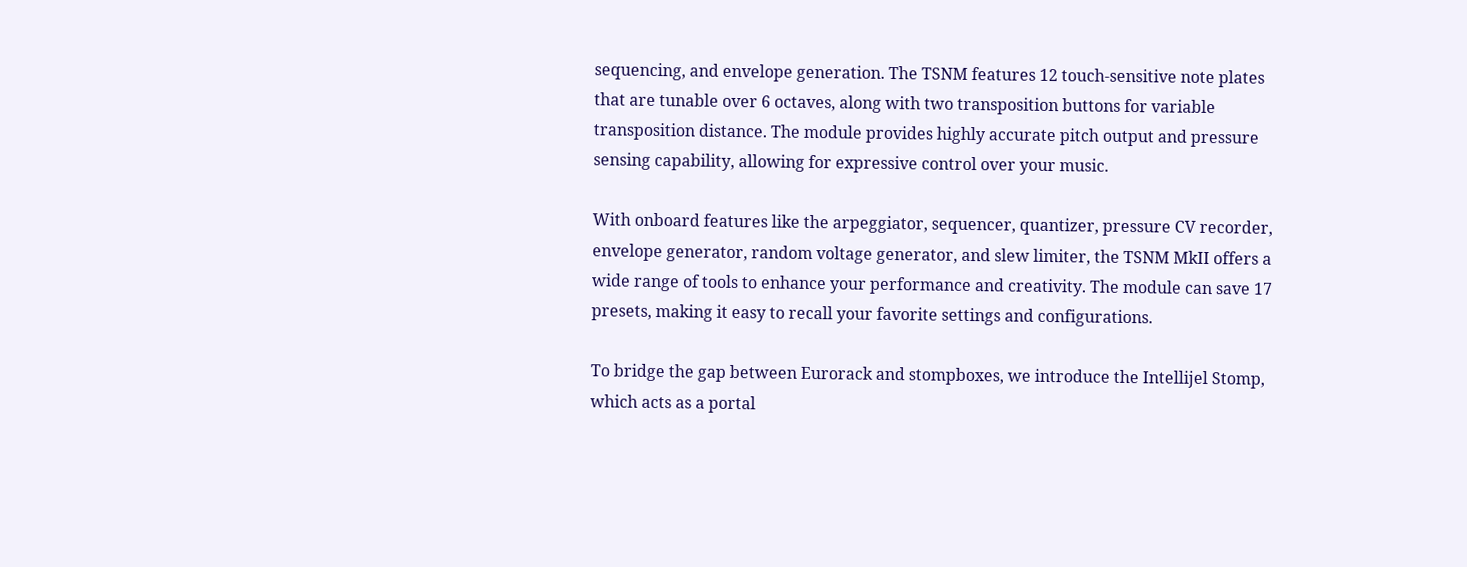sequencing, and envelope generation. The TSNM features 12 touch-sensitive note plates that are tunable over 6 octaves, along with two transposition buttons for variable transposition distance. The module provides highly accurate pitch output and pressure sensing capability, allowing for expressive control over your music.

With onboard features like the arpeggiator, sequencer, quantizer, pressure CV recorder, envelope generator, random voltage generator, and slew limiter, the TSNM MkII offers a wide range of tools to enhance your performance and creativity. The module can save 17 presets, making it easy to recall your favorite settings and configurations.

To bridge the gap between Eurorack and stompboxes, we introduce the Intellijel Stomp, which acts as a portal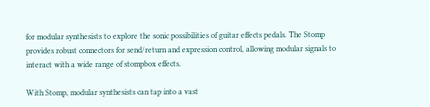for modular synthesists to explore the sonic possibilities of guitar effects pedals. The Stomp provides robust connectors for send/return and expression control, allowing modular signals to interact with a wide range of stompbox effects.

With Stomp, modular synthesists can tap into a vast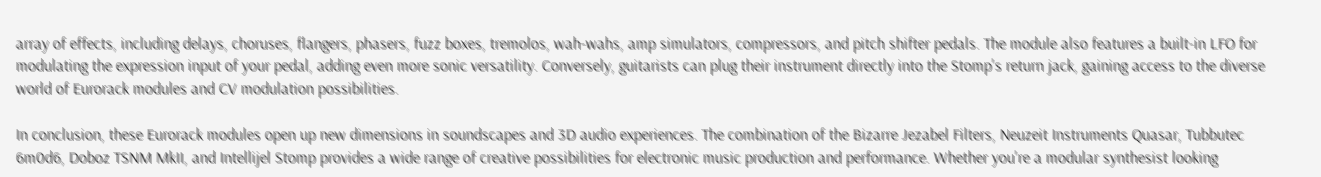array of effects, including delays, choruses, flangers, phasers, fuzz boxes, tremolos, wah-wahs, amp simulators, compressors, and pitch shifter pedals. The module also features a built-in LFO for modulating the expression input of your pedal, adding even more sonic versatility. Conversely, guitarists can plug their instrument directly into the Stomp's return jack, gaining access to the diverse world of Eurorack modules and CV modulation possibilities.

In conclusion, these Eurorack modules open up new dimensions in soundscapes and 3D audio experiences. The combination of the Bizarre Jezabel Filters, Neuzeit Instruments Quasar, Tubbutec 6m0d6, Doboz TSNM MkII, and Intellijel Stomp provides a wide range of creative possibilities for electronic music production and performance. Whether you're a modular synthesist looking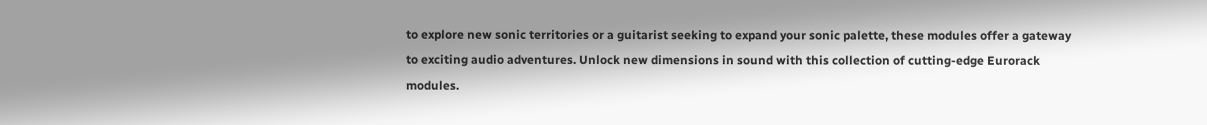to explore new sonic territories or a guitarist seeking to expand your sonic palette, these modules offer a gateway to exciting audio adventures. Unlock new dimensions in sound with this collection of cutting-edge Eurorack modules.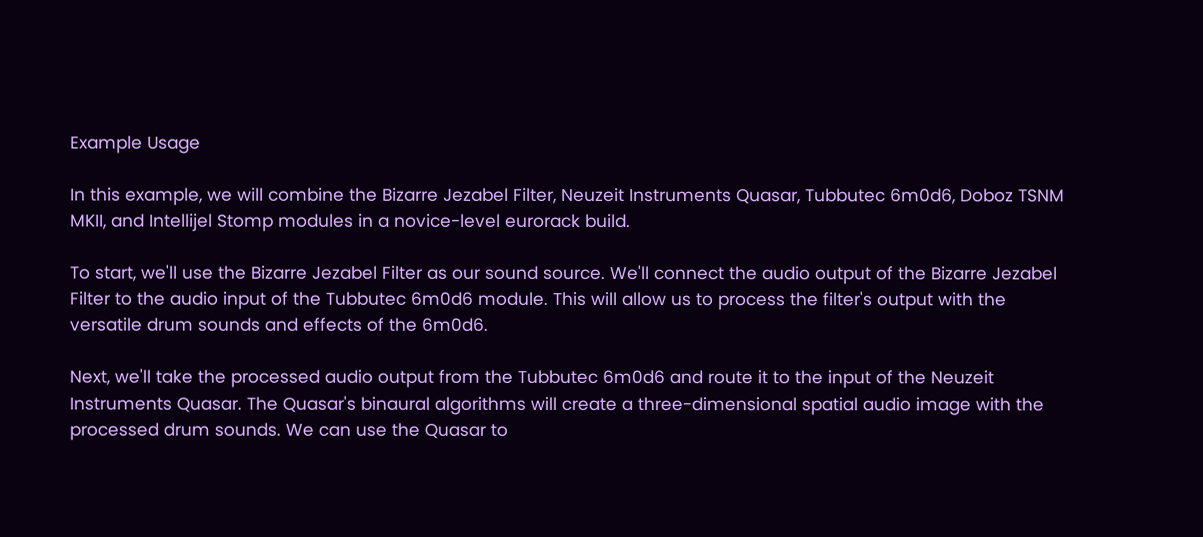Example Usage

In this example, we will combine the Bizarre Jezabel Filter, Neuzeit Instruments Quasar, Tubbutec 6m0d6, Doboz TSNM MKII, and Intellijel Stomp modules in a novice-level eurorack build.

To start, we'll use the Bizarre Jezabel Filter as our sound source. We'll connect the audio output of the Bizarre Jezabel Filter to the audio input of the Tubbutec 6m0d6 module. This will allow us to process the filter's output with the versatile drum sounds and effects of the 6m0d6.

Next, we'll take the processed audio output from the Tubbutec 6m0d6 and route it to the input of the Neuzeit Instruments Quasar. The Quasar's binaural algorithms will create a three-dimensional spatial audio image with the processed drum sounds. We can use the Quasar to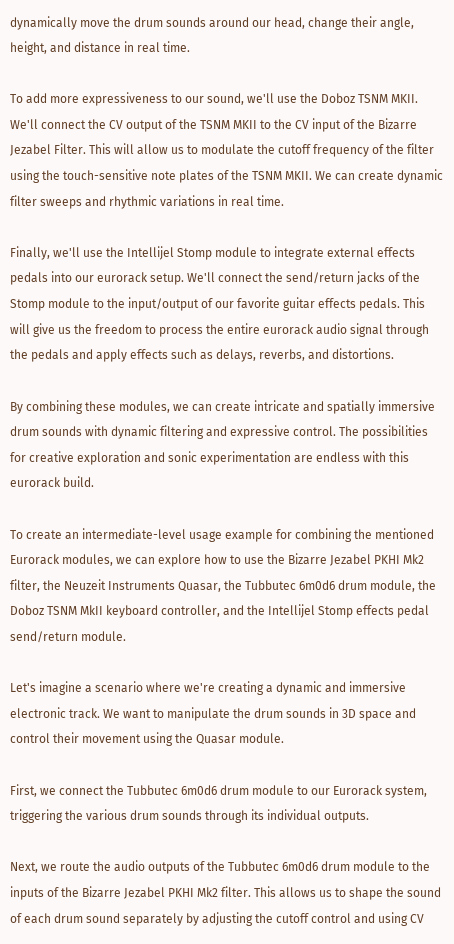dynamically move the drum sounds around our head, change their angle, height, and distance in real time.

To add more expressiveness to our sound, we'll use the Doboz TSNM MKII. We'll connect the CV output of the TSNM MKII to the CV input of the Bizarre Jezabel Filter. This will allow us to modulate the cutoff frequency of the filter using the touch-sensitive note plates of the TSNM MKII. We can create dynamic filter sweeps and rhythmic variations in real time.

Finally, we'll use the Intellijel Stomp module to integrate external effects pedals into our eurorack setup. We'll connect the send/return jacks of the Stomp module to the input/output of our favorite guitar effects pedals. This will give us the freedom to process the entire eurorack audio signal through the pedals and apply effects such as delays, reverbs, and distortions.

By combining these modules, we can create intricate and spatially immersive drum sounds with dynamic filtering and expressive control. The possibilities for creative exploration and sonic experimentation are endless with this eurorack build.

To create an intermediate-level usage example for combining the mentioned Eurorack modules, we can explore how to use the Bizarre Jezabel PKHI Mk2 filter, the Neuzeit Instruments Quasar, the Tubbutec 6m0d6 drum module, the Doboz TSNM MkII keyboard controller, and the Intellijel Stomp effects pedal send/return module.

Let's imagine a scenario where we're creating a dynamic and immersive electronic track. We want to manipulate the drum sounds in 3D space and control their movement using the Quasar module.

First, we connect the Tubbutec 6m0d6 drum module to our Eurorack system, triggering the various drum sounds through its individual outputs.

Next, we route the audio outputs of the Tubbutec 6m0d6 drum module to the inputs of the Bizarre Jezabel PKHI Mk2 filter. This allows us to shape the sound of each drum sound separately by adjusting the cutoff control and using CV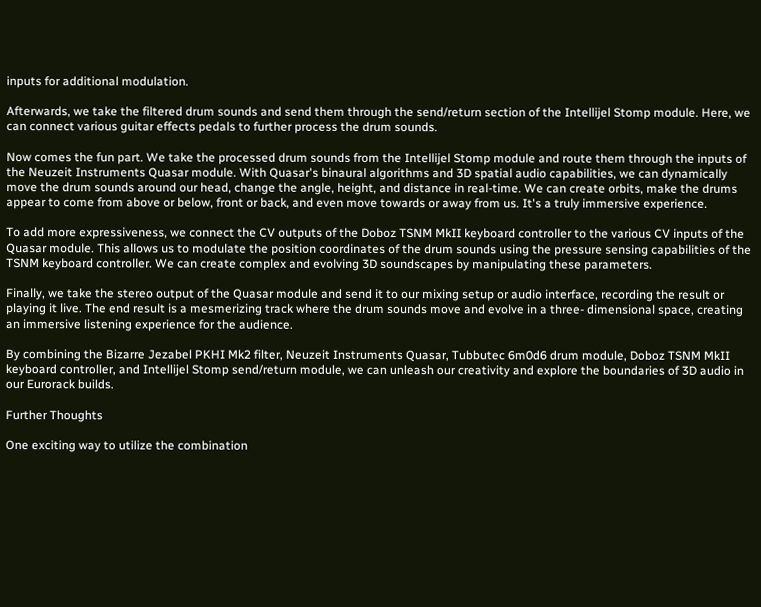inputs for additional modulation.

Afterwards, we take the filtered drum sounds and send them through the send/return section of the Intellijel Stomp module. Here, we can connect various guitar effects pedals to further process the drum sounds.

Now comes the fun part. We take the processed drum sounds from the Intellijel Stomp module and route them through the inputs of the Neuzeit Instruments Quasar module. With Quasar's binaural algorithms and 3D spatial audio capabilities, we can dynamically move the drum sounds around our head, change the angle, height, and distance in real-time. We can create orbits, make the drums appear to come from above or below, front or back, and even move towards or away from us. It's a truly immersive experience.

To add more expressiveness, we connect the CV outputs of the Doboz TSNM MkII keyboard controller to the various CV inputs of the Quasar module. This allows us to modulate the position coordinates of the drum sounds using the pressure sensing capabilities of the TSNM keyboard controller. We can create complex and evolving 3D soundscapes by manipulating these parameters.

Finally, we take the stereo output of the Quasar module and send it to our mixing setup or audio interface, recording the result or playing it live. The end result is a mesmerizing track where the drum sounds move and evolve in a three- dimensional space, creating an immersive listening experience for the audience.

By combining the Bizarre Jezabel PKHI Mk2 filter, Neuzeit Instruments Quasar, Tubbutec 6m0d6 drum module, Doboz TSNM MkII keyboard controller, and Intellijel Stomp send/return module, we can unleash our creativity and explore the boundaries of 3D audio in our Eurorack builds.

Further Thoughts

One exciting way to utilize the combination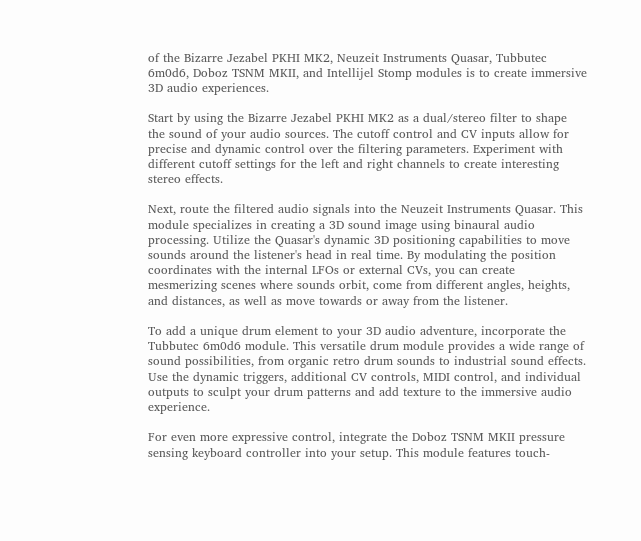of the Bizarre Jezabel PKHI MK2, Neuzeit Instruments Quasar, Tubbutec 6m0d6, Doboz TSNM MKII, and Intellijel Stomp modules is to create immersive 3D audio experiences.

Start by using the Bizarre Jezabel PKHI MK2 as a dual/stereo filter to shape the sound of your audio sources. The cutoff control and CV inputs allow for precise and dynamic control over the filtering parameters. Experiment with different cutoff settings for the left and right channels to create interesting stereo effects.

Next, route the filtered audio signals into the Neuzeit Instruments Quasar. This module specializes in creating a 3D sound image using binaural audio processing. Utilize the Quasar's dynamic 3D positioning capabilities to move sounds around the listener's head in real time. By modulating the position coordinates with the internal LFOs or external CVs, you can create mesmerizing scenes where sounds orbit, come from different angles, heights, and distances, as well as move towards or away from the listener.

To add a unique drum element to your 3D audio adventure, incorporate the Tubbutec 6m0d6 module. This versatile drum module provides a wide range of sound possibilities, from organic retro drum sounds to industrial sound effects. Use the dynamic triggers, additional CV controls, MIDI control, and individual outputs to sculpt your drum patterns and add texture to the immersive audio experience.

For even more expressive control, integrate the Doboz TSNM MKII pressure sensing keyboard controller into your setup. This module features touch-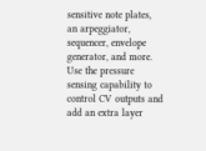sensitive note plates, an arpeggiator, sequencer, envelope generator, and more. Use the pressure sensing capability to control CV outputs and add an extra layer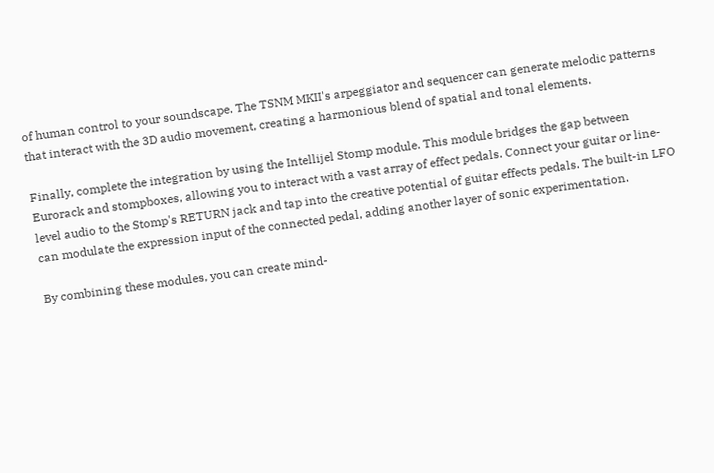of human control to your soundscape. The TSNM MKII's arpeggiator and sequencer can generate melodic patterns that interact with the 3D audio movement, creating a harmonious blend of spatial and tonal elements.

Finally, complete the integration by using the Intellijel Stomp module. This module bridges the gap between Eurorack and stompboxes, allowing you to interact with a vast array of effect pedals. Connect your guitar or line-level audio to the Stomp's RETURN jack and tap into the creative potential of guitar effects pedals. The built-in LFO can modulate the expression input of the connected pedal, adding another layer of sonic experimentation.

By combining these modules, you can create mind-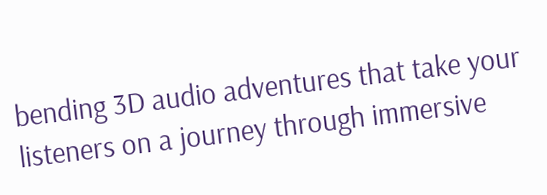bending 3D audio adventures that take your listeners on a journey through immersive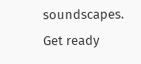soundscapes. Get ready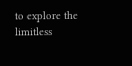to explore the limitless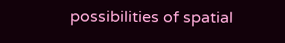possibilities of spatial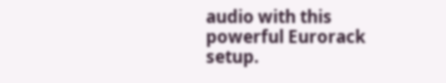audio with this powerful Eurorack setup.